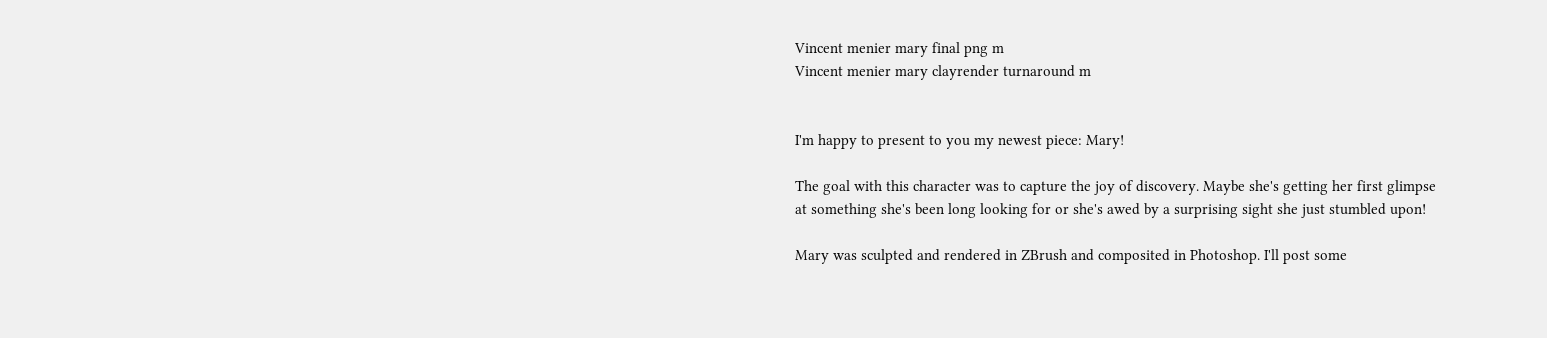Vincent menier mary final png m
Vincent menier mary clayrender turnaround m


I'm happy to present to you my newest piece: Mary!

The goal with this character was to capture the joy of discovery. Maybe she's getting her first glimpse at something she's been long looking for or she's awed by a surprising sight she just stumbled upon!

Mary was sculpted and rendered in ZBrush and composited in Photoshop. I'll post some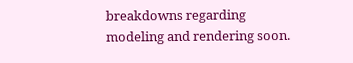breakdowns regarding modeling and rendering soon.